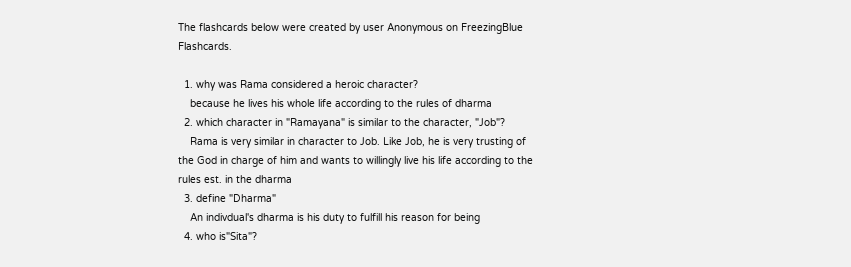The flashcards below were created by user Anonymous on FreezingBlue Flashcards.

  1. why was Rama considered a heroic character?
    because he lives his whole life according to the rules of dharma
  2. which character in "Ramayana" is similar to the character, "Job"?
    Rama is very similar in character to Job. Like Job, he is very trusting of the God in charge of him and wants to willingly live his life according to the rules est. in the dharma
  3. define "Dharma"
    An indivdual's dharma is his duty to fulfill his reason for being
  4. who is"Sita"?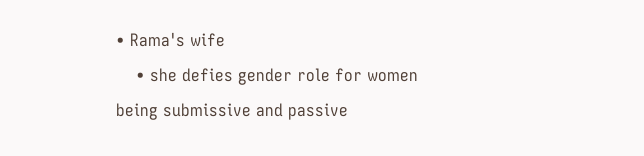• Rama's wife
    • she defies gender role for women being submissive and passive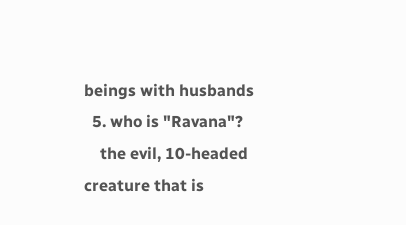beings with husbands
  5. who is "Ravana"?
    the evil, 10-headed creature that is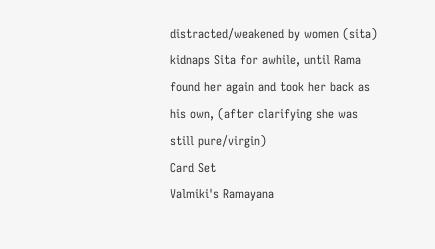distracted/weakened by women (sita) kidnaps Sita for awhile, until Rama found her again and took her back as his own, (after clarifying she was still pure/virgin)
Card Set
Valmiki's Ramayana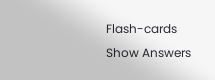Flash-cards
Show Answers